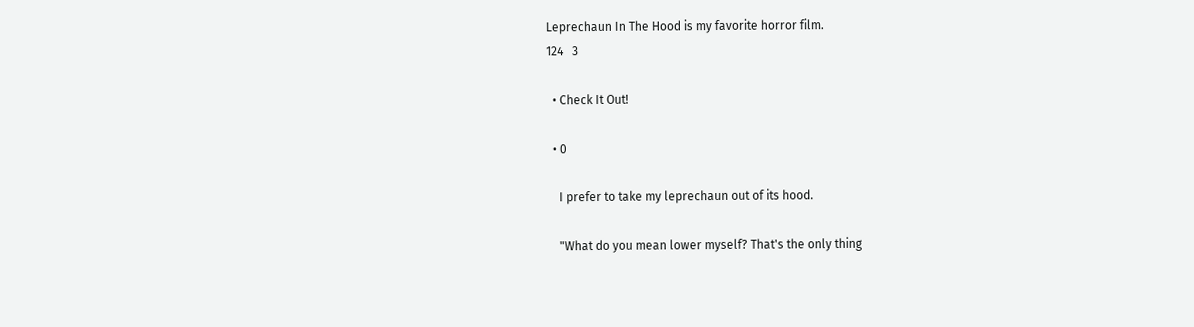Leprechaun In The Hood is my favorite horror film.
124   3

  • Check It Out!

  • 0

    I prefer to take my leprechaun out of its hood.

    "What do you mean lower myself? That's the only thing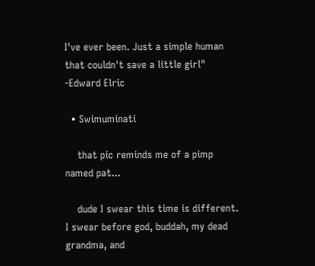I've ever been. Just a simple human that couldn't save a little girl" -Edward Elric

  • Swimuminati

    that pic reminds me of a pimp named pat...

    dude I swear this time is different. I swear before god, buddah, my dead grandma, and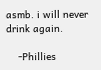asmb. i will never drink again.

    -Phillies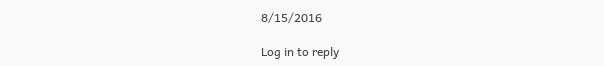8/15/2016

Log in to reply